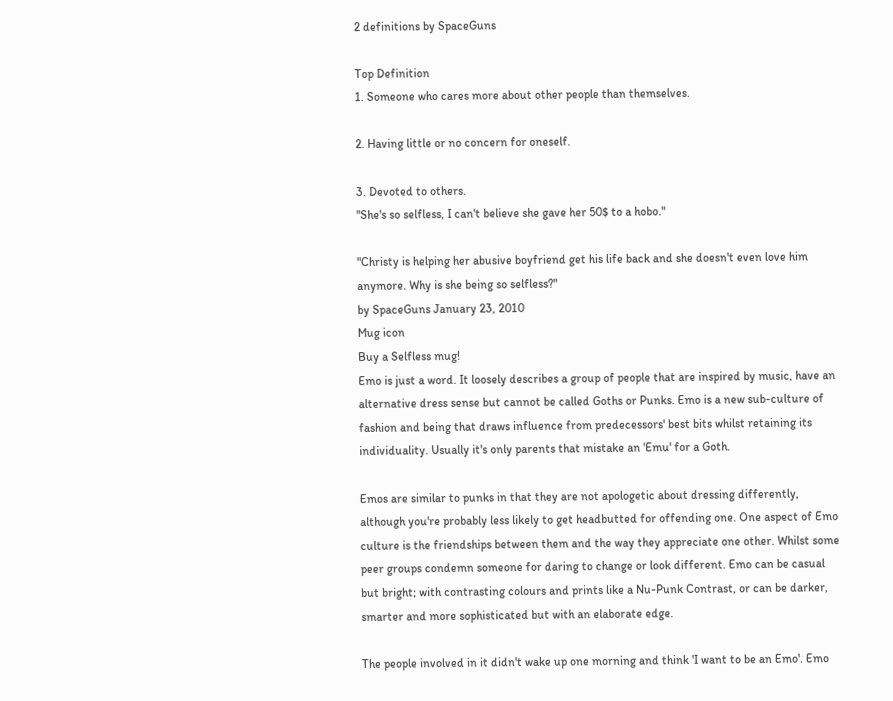2 definitions by SpaceGuns

Top Definition
1. Someone who cares more about other people than themselves.

2. Having little or no concern for oneself.

3. Devoted to others.
"She's so selfless, I can't believe she gave her 50$ to a hobo."

"Christy is helping her abusive boyfriend get his life back and she doesn't even love him anymore. Why is she being so selfless?"
by SpaceGuns January 23, 2010
Mug icon
Buy a Selfless mug!
Emo is just a word. It loosely describes a group of people that are inspired by music, have an alternative dress sense but cannot be called Goths or Punks. Emo is a new sub-culture of fashion and being that draws influence from predecessors' best bits whilst retaining its individuality. Usually it's only parents that mistake an 'Emu' for a Goth.

Emos are similar to punks in that they are not apologetic about dressing differently, although you're probably less likely to get headbutted for offending one. One aspect of Emo culture is the friendships between them and the way they appreciate one other. Whilst some peer groups condemn someone for daring to change or look different. Emo can be casual but bright; with contrasting colours and prints like a Nu-Punk Contrast, or can be darker, smarter and more sophisticated but with an elaborate edge.

The people involved in it didn't wake up one morning and think 'I want to be an Emo'. Emo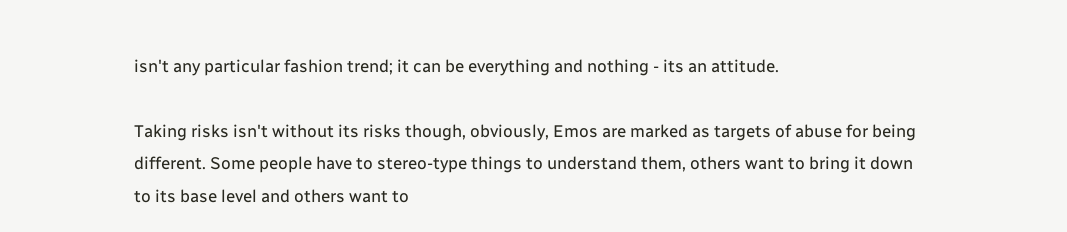isn't any particular fashion trend; it can be everything and nothing - its an attitude.

Taking risks isn't without its risks though, obviously, Emos are marked as targets of abuse for being different. Some people have to stereo-type things to understand them, others want to bring it down to its base level and others want to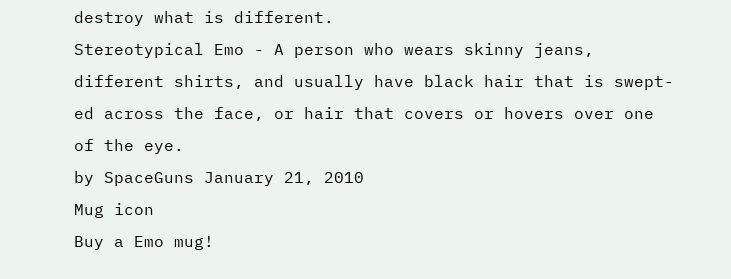destroy what is different.
Stereotypical Emo - A person who wears skinny jeans, different shirts, and usually have black hair that is swept-ed across the face, or hair that covers or hovers over one of the eye.
by SpaceGuns January 21, 2010
Mug icon
Buy a Emo mug!